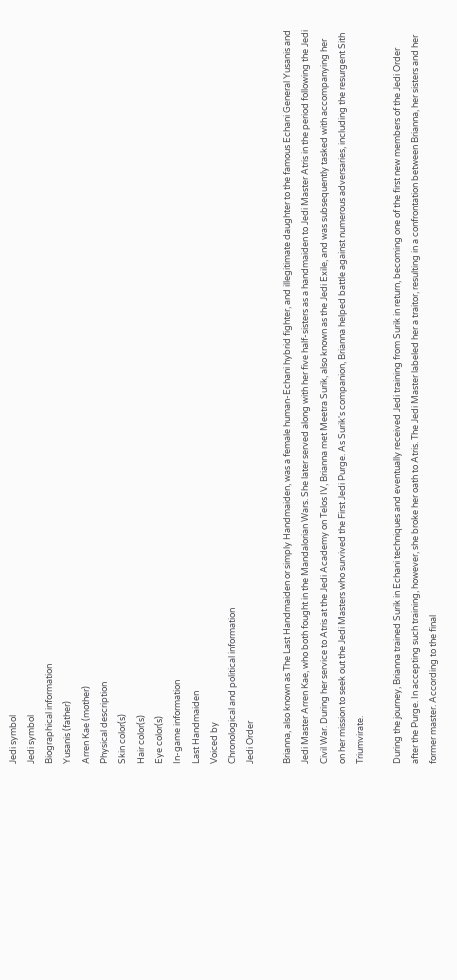Jedi symbol
Jedi symbol
Biographical information
Yusanis (father)
Arren Kae (mother)
Physical description
Skin color(s)
Hair color(s)
Eye color(s)
In-game information
Last Handmaiden
Voiced by
Chronological and political information
Jedi Order

Brianna, also known as The Last Handmaiden or simply Handmaiden, was a female human-Echani hybrid fighter, and illegitimate daughter to the famous Echani General Yusanis and Jedi Master Arren Kae, who both fought in the Mandalorian Wars. She later served along with her five half-sisters as a handmaiden to Jedi Master Atris in the period following the Jedi Civil War. During her service to Atris at the Jedi Academy on Telos IV, Brianna met Meetra Surik, also known as the Jedi Exile, and was subsequently tasked with accompanying her on her mission to seek out the Jedi Masters who survived the First Jedi Purge. As Surik's companion, Brianna helped battle against numerous adversaries, including the resurgent Sith Triumvirate.

During the journey, Brianna trained Surik in Echani techniques and eventually received Jedi training from Surik in return, becoming one of the first new members of the Jedi Order after the Purge. In accepting such training, however, she broke her oath to Atris. The Jedi Master labeled her a traitor, resulting in a confrontation between Brianna, her sisters and her former master. According to the final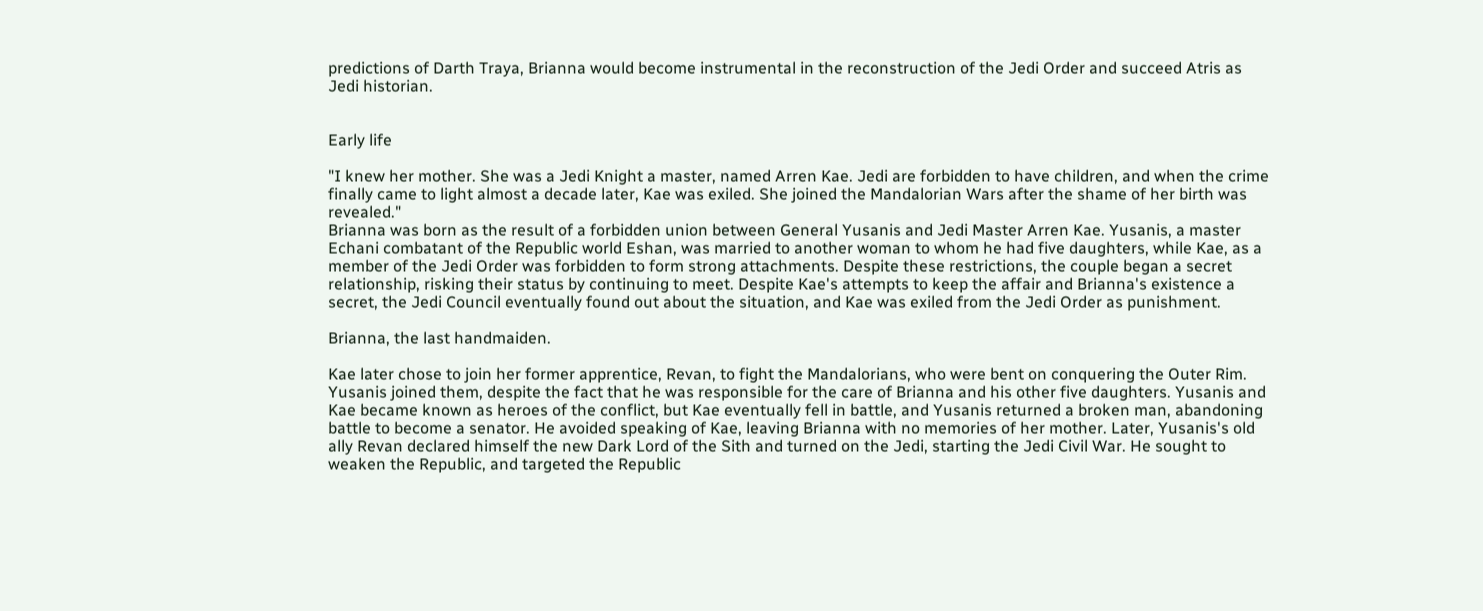predictions of Darth Traya, Brianna would become instrumental in the reconstruction of the Jedi Order and succeed Atris as Jedi historian.


Early life

"I knew her mother. She was a Jedi Knight a master, named Arren Kae. Jedi are forbidden to have children, and when the crime finally came to light almost a decade later, Kae was exiled. She joined the Mandalorian Wars after the shame of her birth was revealed."
Brianna was born as the result of a forbidden union between General Yusanis and Jedi Master Arren Kae. Yusanis, a master Echani combatant of the Republic world Eshan, was married to another woman to whom he had five daughters, while Kae, as a member of the Jedi Order was forbidden to form strong attachments. Despite these restrictions, the couple began a secret relationship, risking their status by continuing to meet. Despite Kae's attempts to keep the affair and Brianna's existence a secret, the Jedi Council eventually found out about the situation, and Kae was exiled from the Jedi Order as punishment.

Brianna, the last handmaiden.

Kae later chose to join her former apprentice, Revan, to fight the Mandalorians, who were bent on conquering the Outer Rim. Yusanis joined them, despite the fact that he was responsible for the care of Brianna and his other five daughters. Yusanis and Kae became known as heroes of the conflict, but Kae eventually fell in battle, and Yusanis returned a broken man, abandoning battle to become a senator. He avoided speaking of Kae, leaving Brianna with no memories of her mother. Later, Yusanis's old ally Revan declared himself the new Dark Lord of the Sith and turned on the Jedi, starting the Jedi Civil War. He sought to weaken the Republic, and targeted the Republic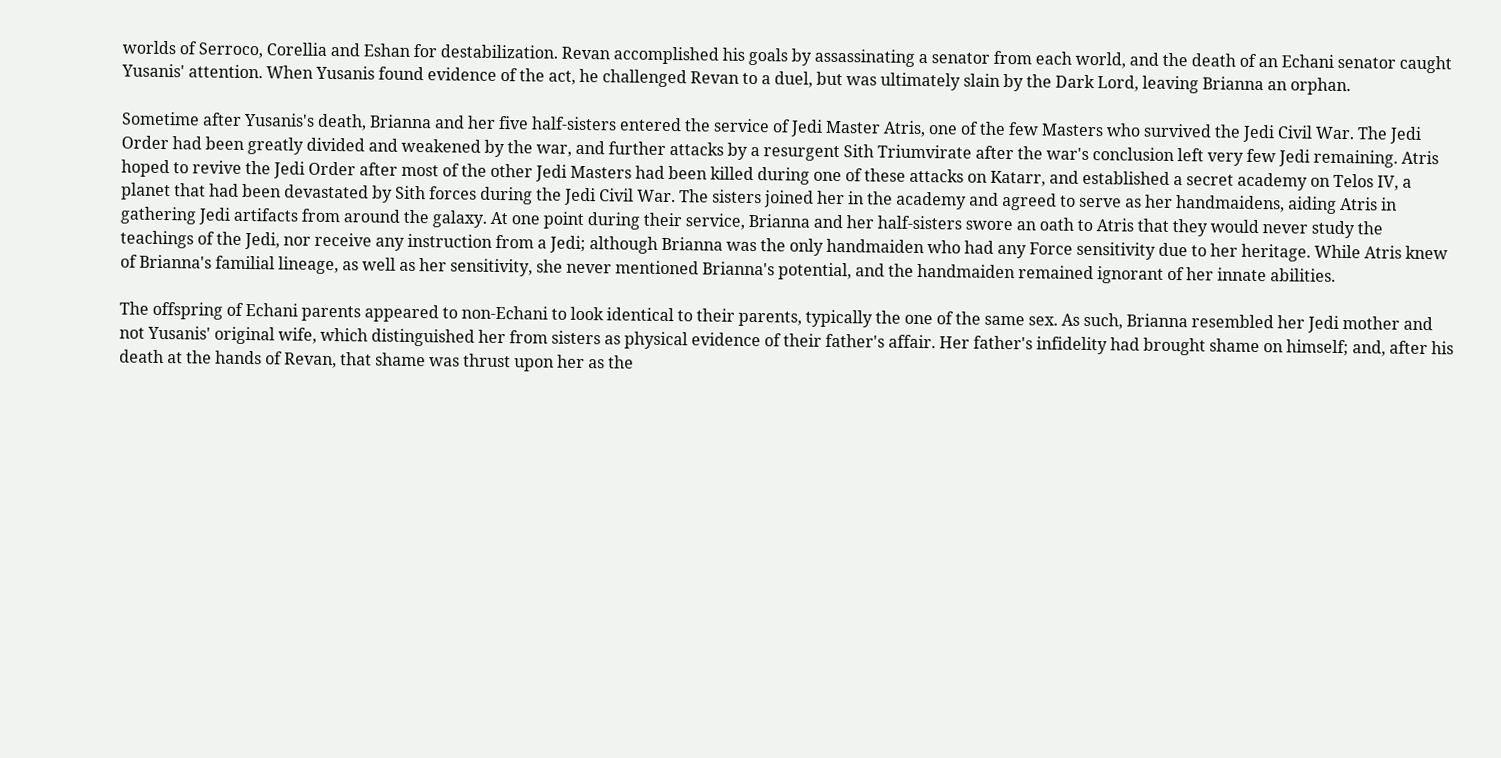worlds of Serroco, Corellia and Eshan for destabilization. Revan accomplished his goals by assassinating a senator from each world, and the death of an Echani senator caught Yusanis' attention. When Yusanis found evidence of the act, he challenged Revan to a duel, but was ultimately slain by the Dark Lord, leaving Brianna an orphan.

Sometime after Yusanis's death, Brianna and her five half-sisters entered the service of Jedi Master Atris, one of the few Masters who survived the Jedi Civil War. The Jedi Order had been greatly divided and weakened by the war, and further attacks by a resurgent Sith Triumvirate after the war's conclusion left very few Jedi remaining. Atris hoped to revive the Jedi Order after most of the other Jedi Masters had been killed during one of these attacks on Katarr, and established a secret academy on Telos IV, a planet that had been devastated by Sith forces during the Jedi Civil War. The sisters joined her in the academy and agreed to serve as her handmaidens, aiding Atris in gathering Jedi artifacts from around the galaxy. At one point during their service, Brianna and her half-sisters swore an oath to Atris that they would never study the teachings of the Jedi, nor receive any instruction from a Jedi; although Brianna was the only handmaiden who had any Force sensitivity due to her heritage. While Atris knew of Brianna's familial lineage, as well as her sensitivity, she never mentioned Brianna's potential, and the handmaiden remained ignorant of her innate abilities.

The offspring of Echani parents appeared to non-Echani to look identical to their parents, typically the one of the same sex. As such, Brianna resembled her Jedi mother and not Yusanis' original wife, which distinguished her from sisters as physical evidence of their father's affair. Her father's infidelity had brought shame on himself; and, after his death at the hands of Revan, that shame was thrust upon her as the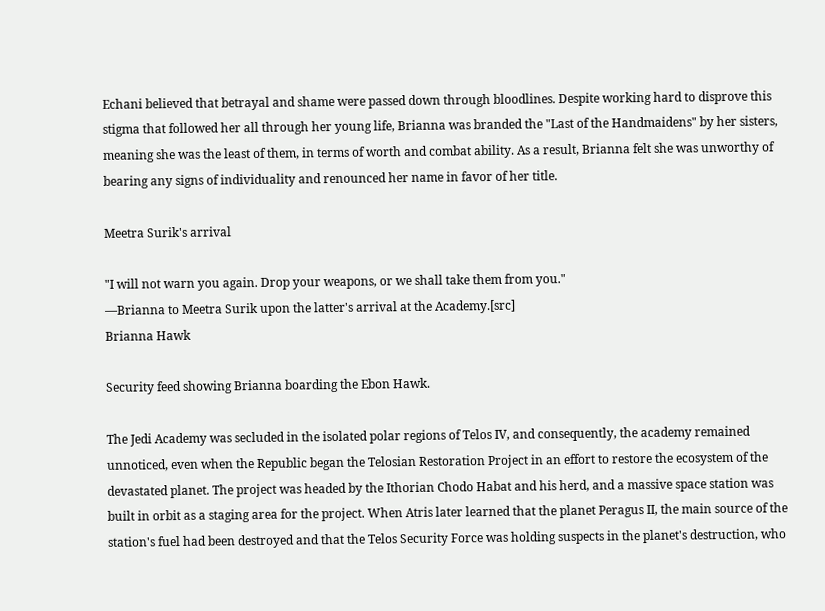Echani believed that betrayal and shame were passed down through bloodlines. Despite working hard to disprove this stigma that followed her all through her young life, Brianna was branded the "Last of the Handmaidens" by her sisters, meaning she was the least of them, in terms of worth and combat ability. As a result, Brianna felt she was unworthy of bearing any signs of individuality and renounced her name in favor of her title.

Meetra Surik's arrival

"I will not warn you again. Drop your weapons, or we shall take them from you."
―Brianna to Meetra Surik upon the latter's arrival at the Academy.[src]
Brianna Hawk

Security feed showing Brianna boarding the Ebon Hawk.

The Jedi Academy was secluded in the isolated polar regions of Telos IV, and consequently, the academy remained unnoticed, even when the Republic began the Telosian Restoration Project in an effort to restore the ecosystem of the devastated planet. The project was headed by the Ithorian Chodo Habat and his herd, and a massive space station was built in orbit as a staging area for the project. When Atris later learned that the planet Peragus II, the main source of the station's fuel had been destroyed and that the Telos Security Force was holding suspects in the planet's destruction, who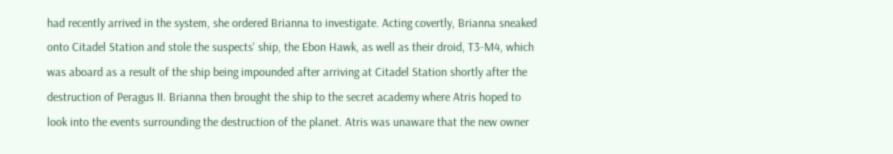had recently arrived in the system, she ordered Brianna to investigate. Acting covertly, Brianna sneaked onto Citadel Station and stole the suspects' ship, the Ebon Hawk, as well as their droid, T3-M4, which was aboard as a result of the ship being impounded after arriving at Citadel Station shortly after the destruction of Peragus II. Brianna then brought the ship to the secret academy where Atris hoped to look into the events surrounding the destruction of the planet. Atris was unaware that the new owner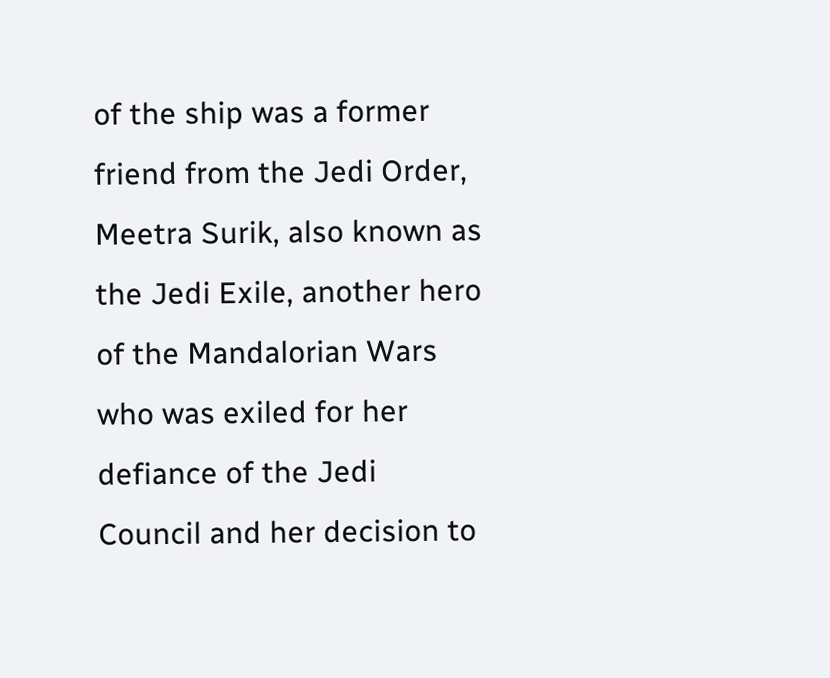of the ship was a former friend from the Jedi Order, Meetra Surik, also known as the Jedi Exile, another hero of the Mandalorian Wars who was exiled for her defiance of the Jedi Council and her decision to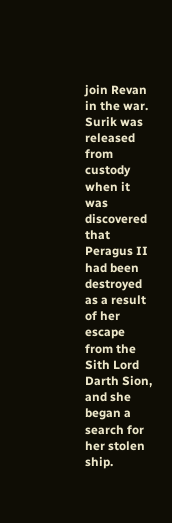join Revan in the war. Surik was released from custody when it was discovered that Peragus II had been destroyed as a result of her escape from the Sith Lord Darth Sion, and she began a search for her stolen ship.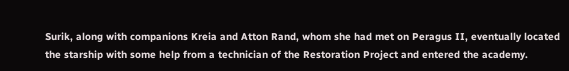Surik, along with companions Kreia and Atton Rand, whom she had met on Peragus II, eventually located the starship with some help from a technician of the Restoration Project and entered the academy.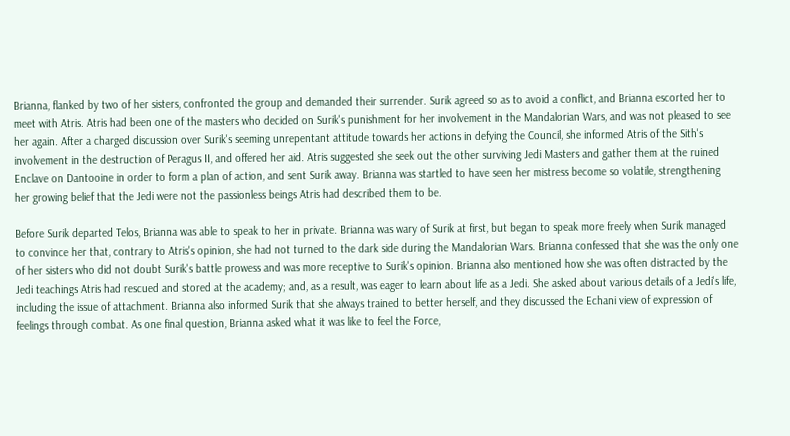Brianna, flanked by two of her sisters, confronted the group and demanded their surrender. Surik agreed so as to avoid a conflict, and Brianna escorted her to meet with Atris. Atris had been one of the masters who decided on Surik's punishment for her involvement in the Mandalorian Wars, and was not pleased to see her again. After a charged discussion over Surik's seeming unrepentant attitude towards her actions in defying the Council, she informed Atris of the Sith's involvement in the destruction of Peragus II, and offered her aid. Atris suggested she seek out the other surviving Jedi Masters and gather them at the ruined Enclave on Dantooine in order to form a plan of action, and sent Surik away. Brianna was startled to have seen her mistress become so volatile, strengthening her growing belief that the Jedi were not the passionless beings Atris had described them to be.

Before Surik departed Telos, Brianna was able to speak to her in private. Brianna was wary of Surik at first, but began to speak more freely when Surik managed to convince her that, contrary to Atris's opinion, she had not turned to the dark side during the Mandalorian Wars. Brianna confessed that she was the only one of her sisters who did not doubt Surik's battle prowess and was more receptive to Surik's opinion. Brianna also mentioned how she was often distracted by the Jedi teachings Atris had rescued and stored at the academy; and, as a result, was eager to learn about life as a Jedi. She asked about various details of a Jedi's life, including the issue of attachment. Brianna also informed Surik that she always trained to better herself, and they discussed the Echani view of expression of feelings through combat. As one final question, Brianna asked what it was like to feel the Force,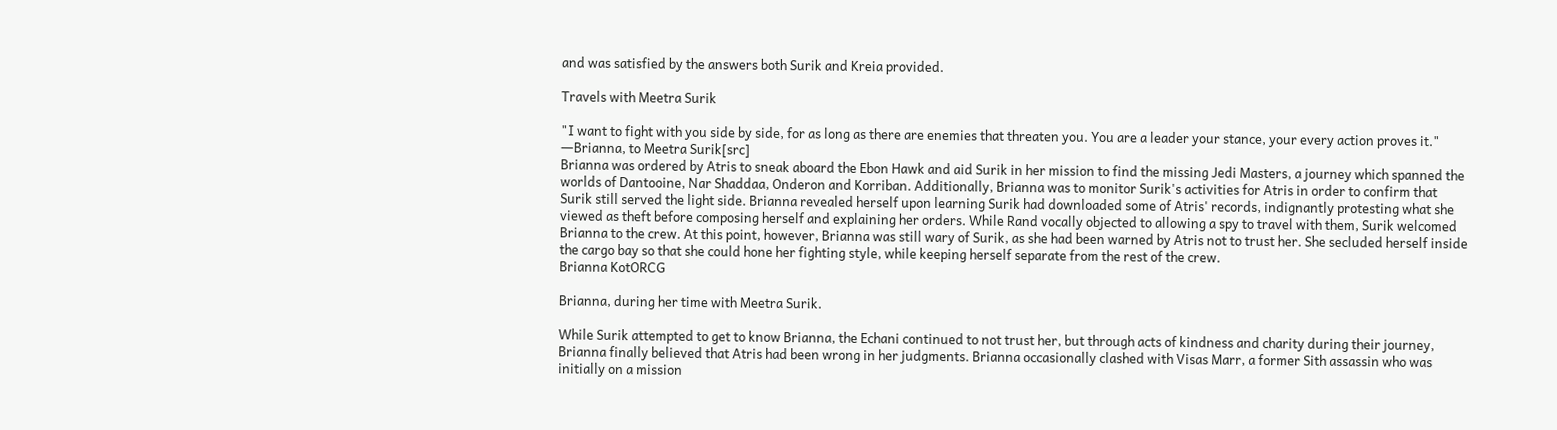and was satisfied by the answers both Surik and Kreia provided.

Travels with Meetra Surik

"I want to fight with you side by side, for as long as there are enemies that threaten you. You are a leader your stance, your every action proves it."
―Brianna, to Meetra Surik[src]
Brianna was ordered by Atris to sneak aboard the Ebon Hawk and aid Surik in her mission to find the missing Jedi Masters, a journey which spanned the worlds of Dantooine, Nar Shaddaa, Onderon and Korriban. Additionally, Brianna was to monitor Surik's activities for Atris in order to confirm that Surik still served the light side. Brianna revealed herself upon learning Surik had downloaded some of Atris' records, indignantly protesting what she viewed as theft before composing herself and explaining her orders. While Rand vocally objected to allowing a spy to travel with them, Surik welcomed Brianna to the crew. At this point, however, Brianna was still wary of Surik, as she had been warned by Atris not to trust her. She secluded herself inside the cargo bay so that she could hone her fighting style, while keeping herself separate from the rest of the crew.
Brianna KotORCG

Brianna, during her time with Meetra Surik.

While Surik attempted to get to know Brianna, the Echani continued to not trust her, but through acts of kindness and charity during their journey, Brianna finally believed that Atris had been wrong in her judgments. Brianna occasionally clashed with Visas Marr, a former Sith assassin who was initially on a mission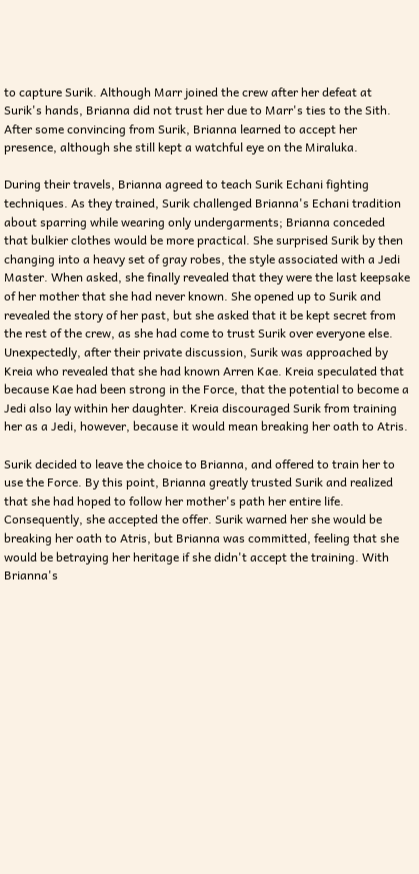to capture Surik. Although Marr joined the crew after her defeat at Surik's hands, Brianna did not trust her due to Marr's ties to the Sith. After some convincing from Surik, Brianna learned to accept her presence, although she still kept a watchful eye on the Miraluka.

During their travels, Brianna agreed to teach Surik Echani fighting techniques. As they trained, Surik challenged Brianna's Echani tradition about sparring while wearing only undergarments; Brianna conceded that bulkier clothes would be more practical. She surprised Surik by then changing into a heavy set of gray robes, the style associated with a Jedi Master. When asked, she finally revealed that they were the last keepsake of her mother that she had never known. She opened up to Surik and revealed the story of her past, but she asked that it be kept secret from the rest of the crew, as she had come to trust Surik over everyone else. Unexpectedly, after their private discussion, Surik was approached by Kreia who revealed that she had known Arren Kae. Kreia speculated that because Kae had been strong in the Force, that the potential to become a Jedi also lay within her daughter. Kreia discouraged Surik from training her as a Jedi, however, because it would mean breaking her oath to Atris.

Surik decided to leave the choice to Brianna, and offered to train her to use the Force. By this point, Brianna greatly trusted Surik and realized that she had hoped to follow her mother's path her entire life. Consequently, she accepted the offer. Surik warned her she would be breaking her oath to Atris, but Brianna was committed, feeling that she would be betraying her heritage if she didn't accept the training. With Brianna's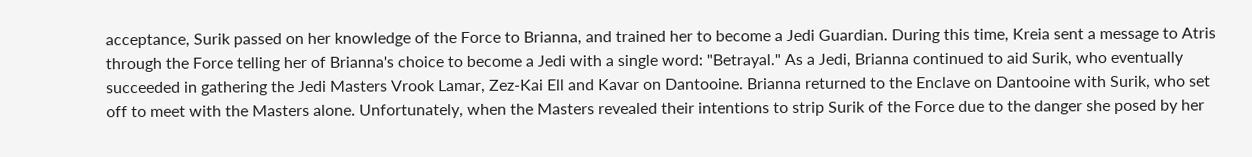acceptance, Surik passed on her knowledge of the Force to Brianna, and trained her to become a Jedi Guardian. During this time, Kreia sent a message to Atris through the Force telling her of Brianna's choice to become a Jedi with a single word: "Betrayal." As a Jedi, Brianna continued to aid Surik, who eventually succeeded in gathering the Jedi Masters Vrook Lamar, Zez-Kai Ell and Kavar on Dantooine. Brianna returned to the Enclave on Dantooine with Surik, who set off to meet with the Masters alone. Unfortunately, when the Masters revealed their intentions to strip Surik of the Force due to the danger she posed by her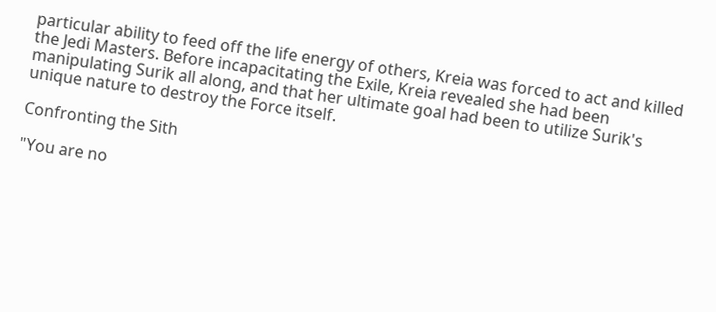particular ability to feed off the life energy of others, Kreia was forced to act and killed the Jedi Masters. Before incapacitating the Exile, Kreia revealed she had been manipulating Surik all along, and that her ultimate goal had been to utilize Surik's unique nature to destroy the Force itself.

Confronting the Sith

"You are no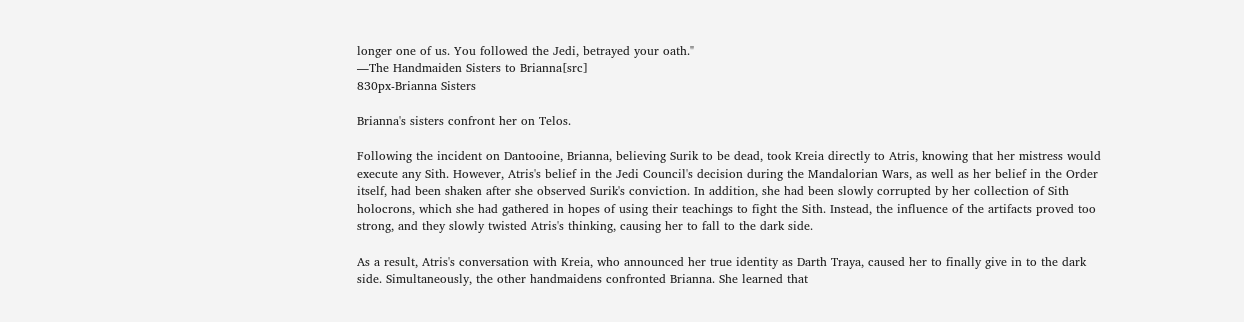longer one of us. You followed the Jedi, betrayed your oath."
―The Handmaiden Sisters to Brianna[src]
830px-Brianna Sisters

Brianna's sisters confront her on Telos.

Following the incident on Dantooine, Brianna, believing Surik to be dead, took Kreia directly to Atris, knowing that her mistress would execute any Sith. However, Atris's belief in the Jedi Council's decision during the Mandalorian Wars, as well as her belief in the Order itself, had been shaken after she observed Surik's conviction. In addition, she had been slowly corrupted by her collection of Sith holocrons, which she had gathered in hopes of using their teachings to fight the Sith. Instead, the influence of the artifacts proved too strong, and they slowly twisted Atris's thinking, causing her to fall to the dark side.

As a result, Atris's conversation with Kreia, who announced her true identity as Darth Traya, caused her to finally give in to the dark side. Simultaneously, the other handmaidens confronted Brianna. She learned that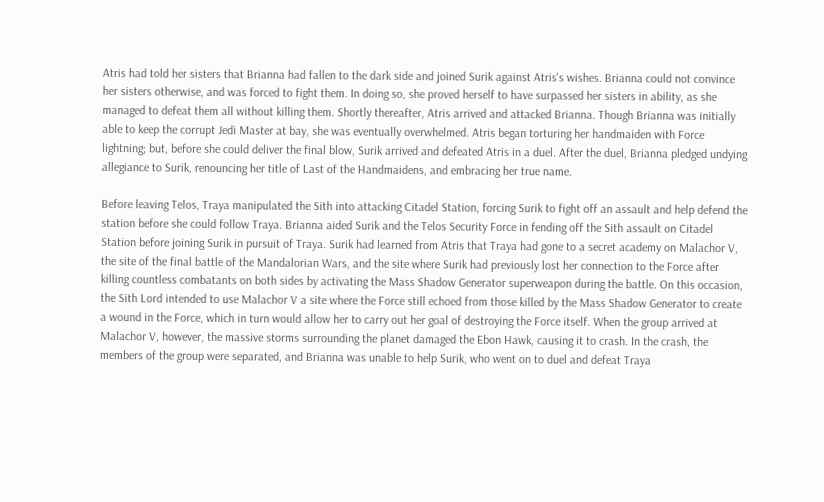Atris had told her sisters that Brianna had fallen to the dark side and joined Surik against Atris's wishes. Brianna could not convince her sisters otherwise, and was forced to fight them. In doing so, she proved herself to have surpassed her sisters in ability, as she managed to defeat them all without killing them. Shortly thereafter, Atris arrived and attacked Brianna. Though Brianna was initially able to keep the corrupt Jedi Master at bay, she was eventually overwhelmed. Atris began torturing her handmaiden with Force lightning; but, before she could deliver the final blow, Surik arrived and defeated Atris in a duel. After the duel, Brianna pledged undying allegiance to Surik, renouncing her title of Last of the Handmaidens, and embracing her true name.

Before leaving Telos, Traya manipulated the Sith into attacking Citadel Station, forcing Surik to fight off an assault and help defend the station before she could follow Traya. Brianna aided Surik and the Telos Security Force in fending off the Sith assault on Citadel Station before joining Surik in pursuit of Traya. Surik had learned from Atris that Traya had gone to a secret academy on Malachor V, the site of the final battle of the Mandalorian Wars, and the site where Surik had previously lost her connection to the Force after killing countless combatants on both sides by activating the Mass Shadow Generator superweapon during the battle. On this occasion, the Sith Lord intended to use Malachor V a site where the Force still echoed from those killed by the Mass Shadow Generator to create a wound in the Force, which in turn would allow her to carry out her goal of destroying the Force itself. When the group arrived at Malachor V, however, the massive storms surrounding the planet damaged the Ebon Hawk, causing it to crash. In the crash, the members of the group were separated, and Brianna was unable to help Surik, who went on to duel and defeat Traya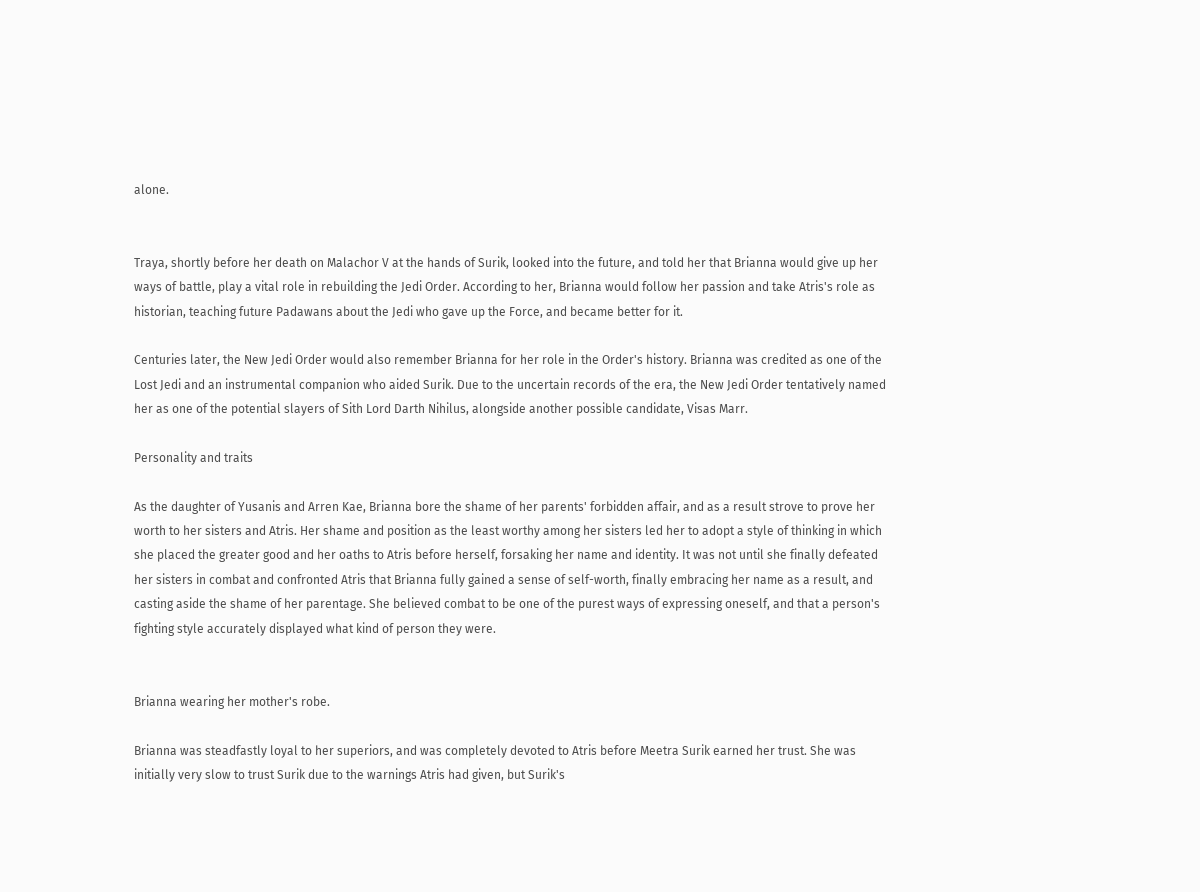alone.


Traya, shortly before her death on Malachor V at the hands of Surik, looked into the future, and told her that Brianna would give up her ways of battle, play a vital role in rebuilding the Jedi Order. According to her, Brianna would follow her passion and take Atris's role as historian, teaching future Padawans about the Jedi who gave up the Force, and became better for it.

Centuries later, the New Jedi Order would also remember Brianna for her role in the Order's history. Brianna was credited as one of the Lost Jedi and an instrumental companion who aided Surik. Due to the uncertain records of the era, the New Jedi Order tentatively named her as one of the potential slayers of Sith Lord Darth Nihilus, alongside another possible candidate, Visas Marr.

Personality and traits

As the daughter of Yusanis and Arren Kae, Brianna bore the shame of her parents' forbidden affair, and as a result strove to prove her worth to her sisters and Atris. Her shame and position as the least worthy among her sisters led her to adopt a style of thinking in which she placed the greater good and her oaths to Atris before herself, forsaking her name and identity. It was not until she finally defeated her sisters in combat and confronted Atris that Brianna fully gained a sense of self-worth, finally embracing her name as a result, and casting aside the shame of her parentage. She believed combat to be one of the purest ways of expressing oneself, and that a person's fighting style accurately displayed what kind of person they were.


Brianna wearing her mother's robe.

Brianna was steadfastly loyal to her superiors, and was completely devoted to Atris before Meetra Surik earned her trust. She was initially very slow to trust Surik due to the warnings Atris had given, but Surik's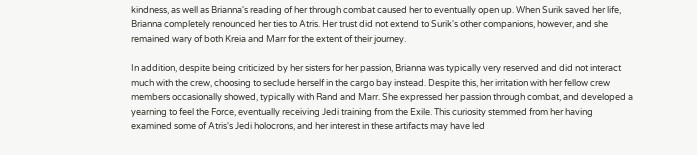kindness, as well as Brianna's reading of her through combat caused her to eventually open up. When Surik saved her life, Brianna completely renounced her ties to Atris. Her trust did not extend to Surik's other companions, however, and she remained wary of both Kreia and Marr for the extent of their journey.

In addition, despite being criticized by her sisters for her passion, Brianna was typically very reserved and did not interact much with the crew, choosing to seclude herself in the cargo bay instead. Despite this, her irritation with her fellow crew members occasionally showed, typically with Rand and Marr. She expressed her passion through combat, and developed a yearning to feel the Force, eventually receiving Jedi training from the Exile. This curiosity stemmed from her having examined some of Atris's Jedi holocrons, and her interest in these artifacts may have led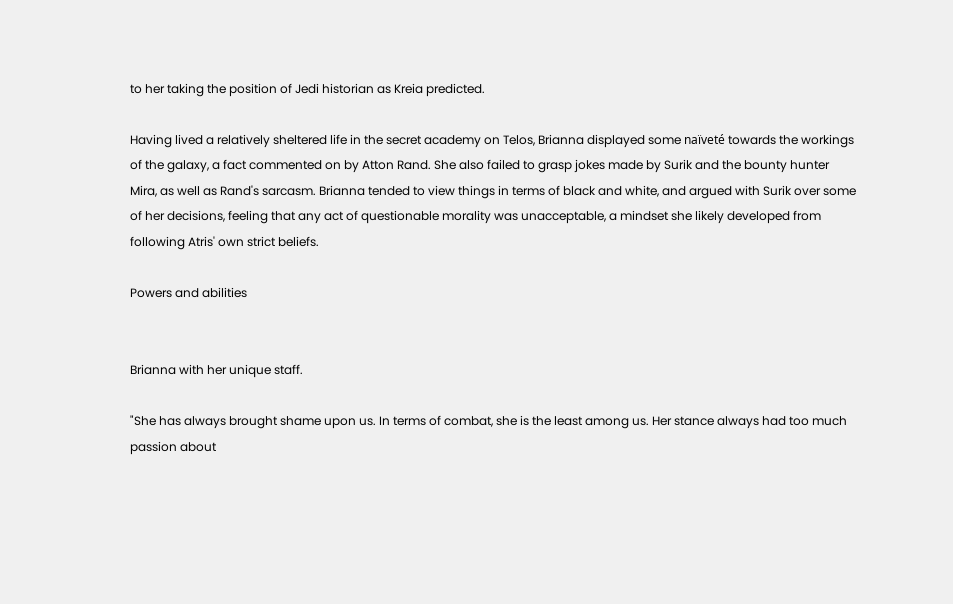to her taking the position of Jedi historian as Kreia predicted.

Having lived a relatively sheltered life in the secret academy on Telos, Brianna displayed some naïveté towards the workings of the galaxy, a fact commented on by Atton Rand. She also failed to grasp jokes made by Surik and the bounty hunter Mira, as well as Rand's sarcasm. Brianna tended to view things in terms of black and white, and argued with Surik over some of her decisions, feeling that any act of questionable morality was unacceptable, a mindset she likely developed from following Atris' own strict beliefs.

Powers and abilities


Brianna with her unique staff.

"She has always brought shame upon us. In terms of combat, she is the least among us. Her stance always had too much passion about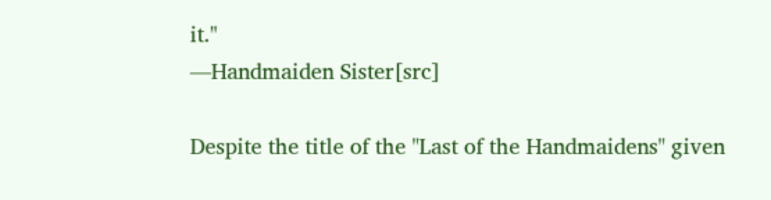it."
―Handmaiden Sister[src]

Despite the title of the "Last of the Handmaidens" given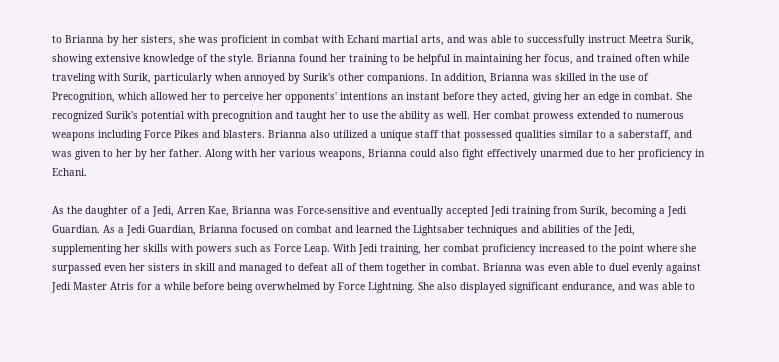to Brianna by her sisters, she was proficient in combat with Echani martial arts, and was able to successfully instruct Meetra Surik, showing extensive knowledge of the style. Brianna found her training to be helpful in maintaining her focus, and trained often while traveling with Surik, particularly when annoyed by Surik's other companions. In addition, Brianna was skilled in the use of Precognition, which allowed her to perceive her opponents' intentions an instant before they acted, giving her an edge in combat. She recognized Surik's potential with precognition and taught her to use the ability as well. Her combat prowess extended to numerous weapons including Force Pikes and blasters. Brianna also utilized a unique staff that possessed qualities similar to a saberstaff, and was given to her by her father. Along with her various weapons, Brianna could also fight effectively unarmed due to her proficiency in Echani.

As the daughter of a Jedi, Arren Kae, Brianna was Force-sensitive and eventually accepted Jedi training from Surik, becoming a Jedi Guardian. As a Jedi Guardian, Brianna focused on combat and learned the Lightsaber techniques and abilities of the Jedi, supplementing her skills with powers such as Force Leap. With Jedi training, her combat proficiency increased to the point where she surpassed even her sisters in skill and managed to defeat all of them together in combat. Brianna was even able to duel evenly against Jedi Master Atris for a while before being overwhelmed by Force Lightning. She also displayed significant endurance, and was able to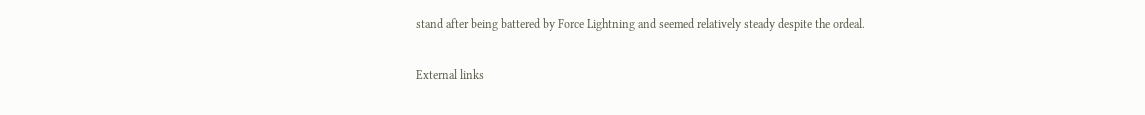stand after being battered by Force Lightning and seemed relatively steady despite the ordeal.

External links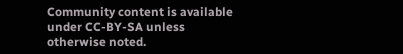Community content is available under CC-BY-SA unless otherwise noted.